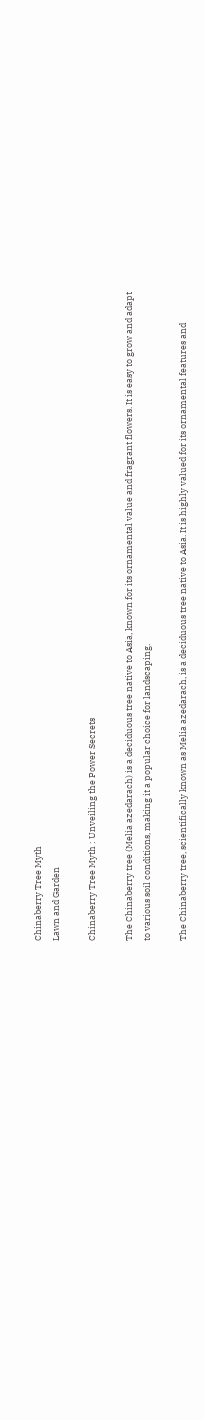Chinaberry Tree Myth
Lawn and Garden

Chinaberry Tree Myth : Unveiling the Power Secrets

The Chinaberry tree (Melia azedarach) is a deciduous tree native to Asia, known for its ornamental value and fragrant flowers. It is easy to grow and adapt to various soil conditions, making it a popular choice for landscaping.

The Chinaberry tree, scientifically known as Melia azedarach, is a deciduous tree native to Asia. It is highly valued for its ornamental features and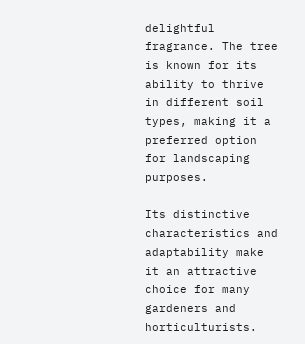delightful fragrance. The tree is known for its ability to thrive in different soil types, making it a preferred option for landscaping purposes.

Its distinctive characteristics and adaptability make it an attractive choice for many gardeners and horticulturists.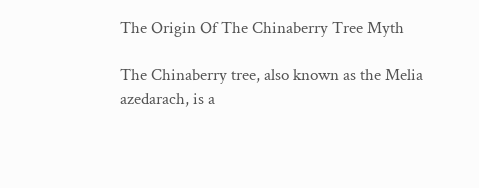The Origin Of The Chinaberry Tree Myth

The Chinaberry tree, also known as the Melia azedarach, is a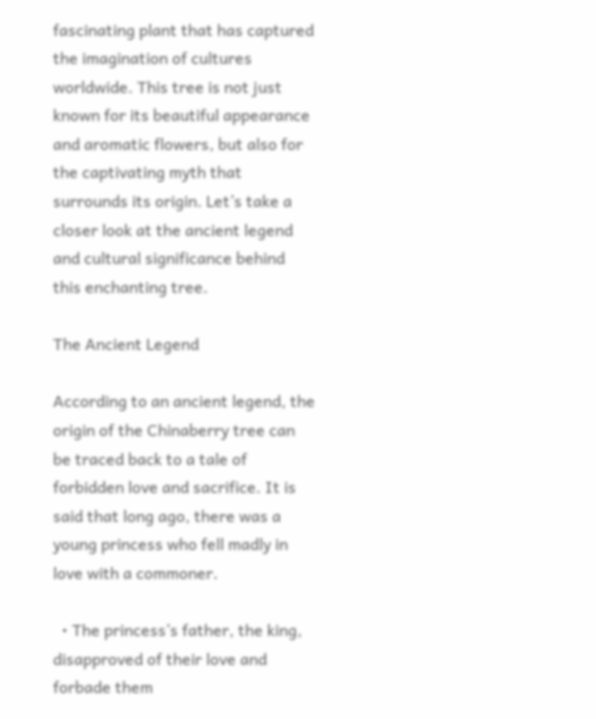fascinating plant that has captured the imagination of cultures worldwide. This tree is not just known for its beautiful appearance and aromatic flowers, but also for the captivating myth that surrounds its origin. Let’s take a closer look at the ancient legend and cultural significance behind this enchanting tree.

The Ancient Legend

According to an ancient legend, the origin of the Chinaberry tree can be traced back to a tale of forbidden love and sacrifice. It is said that long ago, there was a young princess who fell madly in love with a commoner.

  • The princess’s father, the king, disapproved of their love and forbade them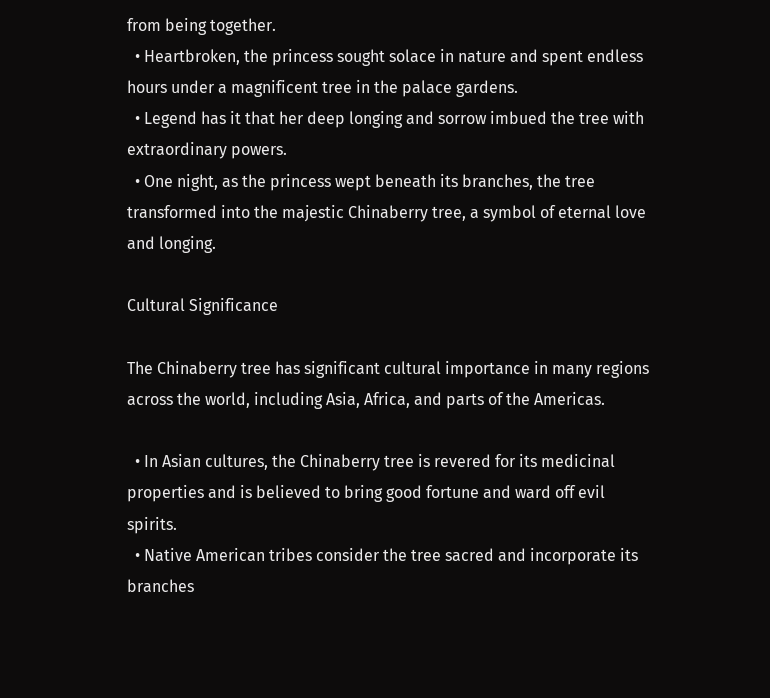from being together.
  • Heartbroken, the princess sought solace in nature and spent endless hours under a magnificent tree in the palace gardens.
  • Legend has it that her deep longing and sorrow imbued the tree with extraordinary powers.
  • One night, as the princess wept beneath its branches, the tree transformed into the majestic Chinaberry tree, a symbol of eternal love and longing.

Cultural Significance

The Chinaberry tree has significant cultural importance in many regions across the world, including Asia, Africa, and parts of the Americas.

  • In Asian cultures, the Chinaberry tree is revered for its medicinal properties and is believed to bring good fortune and ward off evil spirits.
  • Native American tribes consider the tree sacred and incorporate its branches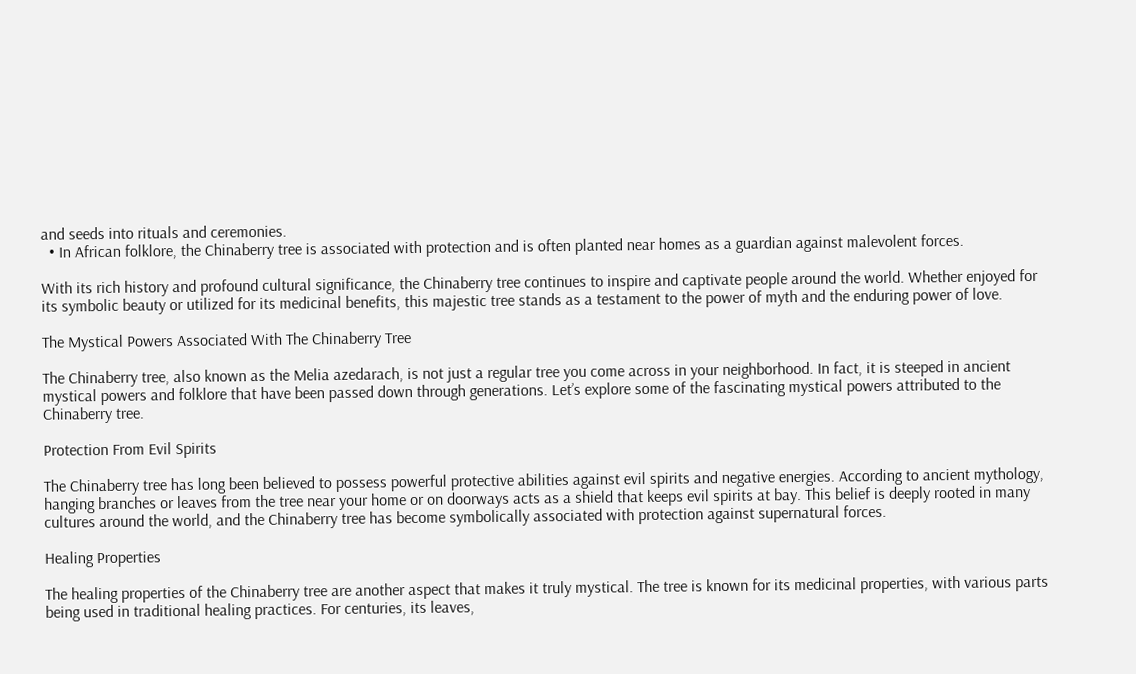and seeds into rituals and ceremonies.
  • In African folklore, the Chinaberry tree is associated with protection and is often planted near homes as a guardian against malevolent forces.

With its rich history and profound cultural significance, the Chinaberry tree continues to inspire and captivate people around the world. Whether enjoyed for its symbolic beauty or utilized for its medicinal benefits, this majestic tree stands as a testament to the power of myth and the enduring power of love.

The Mystical Powers Associated With The Chinaberry Tree

The Chinaberry tree, also known as the Melia azedarach, is not just a regular tree you come across in your neighborhood. In fact, it is steeped in ancient mystical powers and folklore that have been passed down through generations. Let’s explore some of the fascinating mystical powers attributed to the Chinaberry tree.

Protection From Evil Spirits

The Chinaberry tree has long been believed to possess powerful protective abilities against evil spirits and negative energies. According to ancient mythology, hanging branches or leaves from the tree near your home or on doorways acts as a shield that keeps evil spirits at bay. This belief is deeply rooted in many cultures around the world, and the Chinaberry tree has become symbolically associated with protection against supernatural forces.

Healing Properties

The healing properties of the Chinaberry tree are another aspect that makes it truly mystical. The tree is known for its medicinal properties, with various parts being used in traditional healing practices. For centuries, its leaves,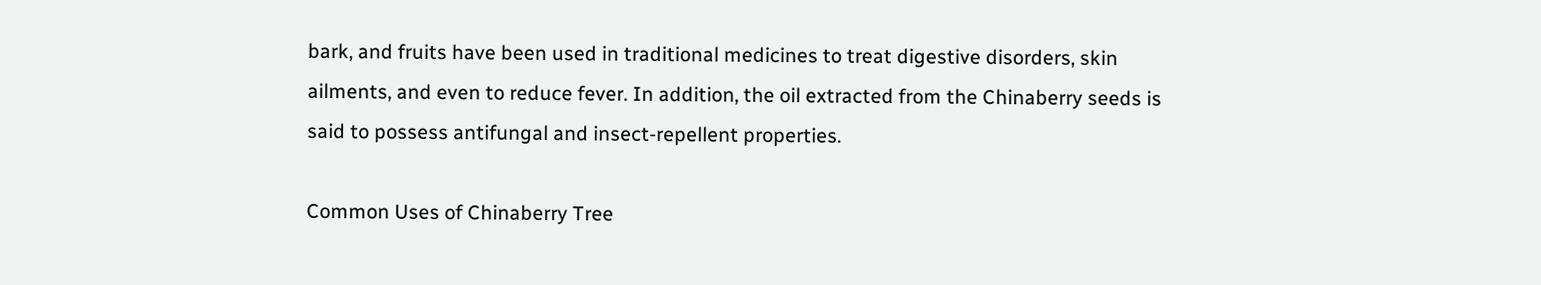bark, and fruits have been used in traditional medicines to treat digestive disorders, skin ailments, and even to reduce fever. In addition, the oil extracted from the Chinaberry seeds is said to possess antifungal and insect-repellent properties.

Common Uses of Chinaberry Tree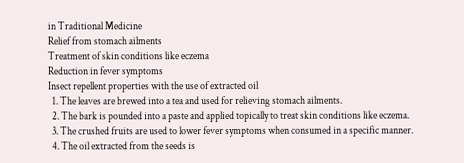in Traditional Medicine
Relief from stomach ailments
Treatment of skin conditions like eczema
Reduction in fever symptoms
Insect repellent properties with the use of extracted oil
  1. The leaves are brewed into a tea and used for relieving stomach ailments.
  2. The bark is pounded into a paste and applied topically to treat skin conditions like eczema.
  3. The crushed fruits are used to lower fever symptoms when consumed in a specific manner.
  4. The oil extracted from the seeds is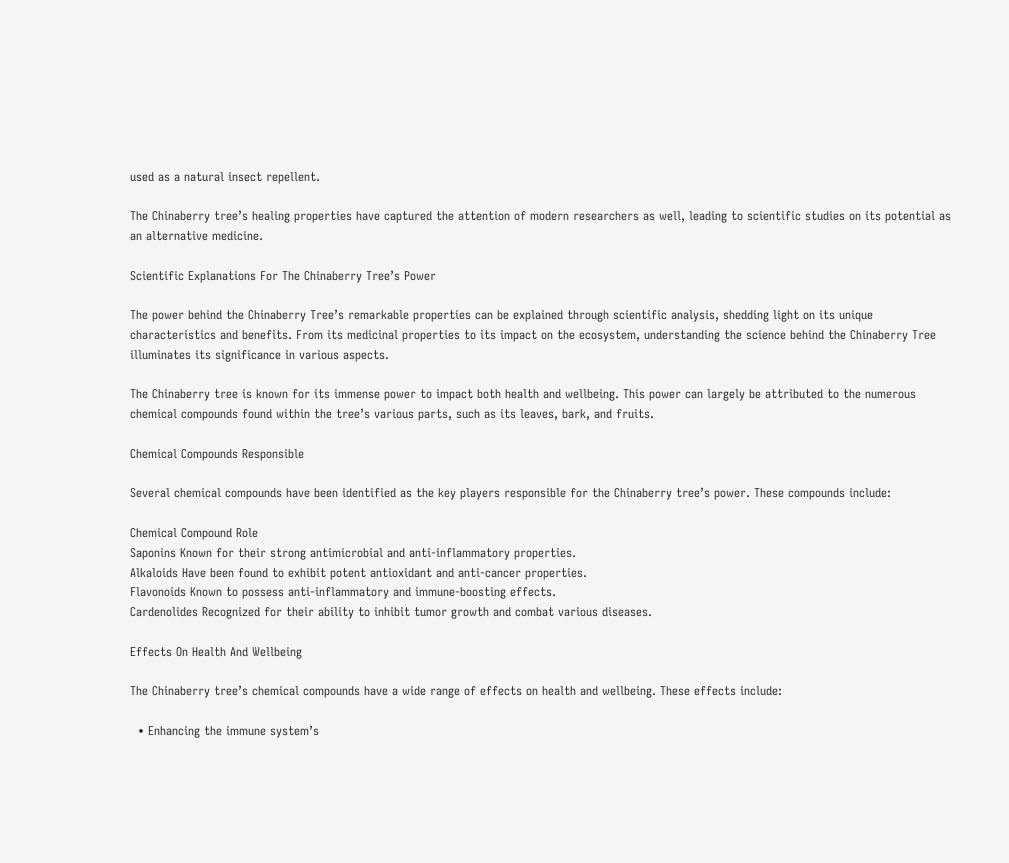used as a natural insect repellent.

The Chinaberry tree’s healing properties have captured the attention of modern researchers as well, leading to scientific studies on its potential as an alternative medicine.

Scientific Explanations For The Chinaberry Tree’s Power

The power behind the Chinaberry Tree’s remarkable properties can be explained through scientific analysis, shedding light on its unique characteristics and benefits. From its medicinal properties to its impact on the ecosystem, understanding the science behind the Chinaberry Tree illuminates its significance in various aspects.

The Chinaberry tree is known for its immense power to impact both health and wellbeing. This power can largely be attributed to the numerous chemical compounds found within the tree’s various parts, such as its leaves, bark, and fruits.

Chemical Compounds Responsible

Several chemical compounds have been identified as the key players responsible for the Chinaberry tree’s power. These compounds include:

Chemical Compound Role
Saponins Known for their strong antimicrobial and anti-inflammatory properties.
Alkaloids Have been found to exhibit potent antioxidant and anti-cancer properties.
Flavonoids Known to possess anti-inflammatory and immune-boosting effects.
Cardenolides Recognized for their ability to inhibit tumor growth and combat various diseases.

Effects On Health And Wellbeing

The Chinaberry tree’s chemical compounds have a wide range of effects on health and wellbeing. These effects include:

  • Enhancing the immune system’s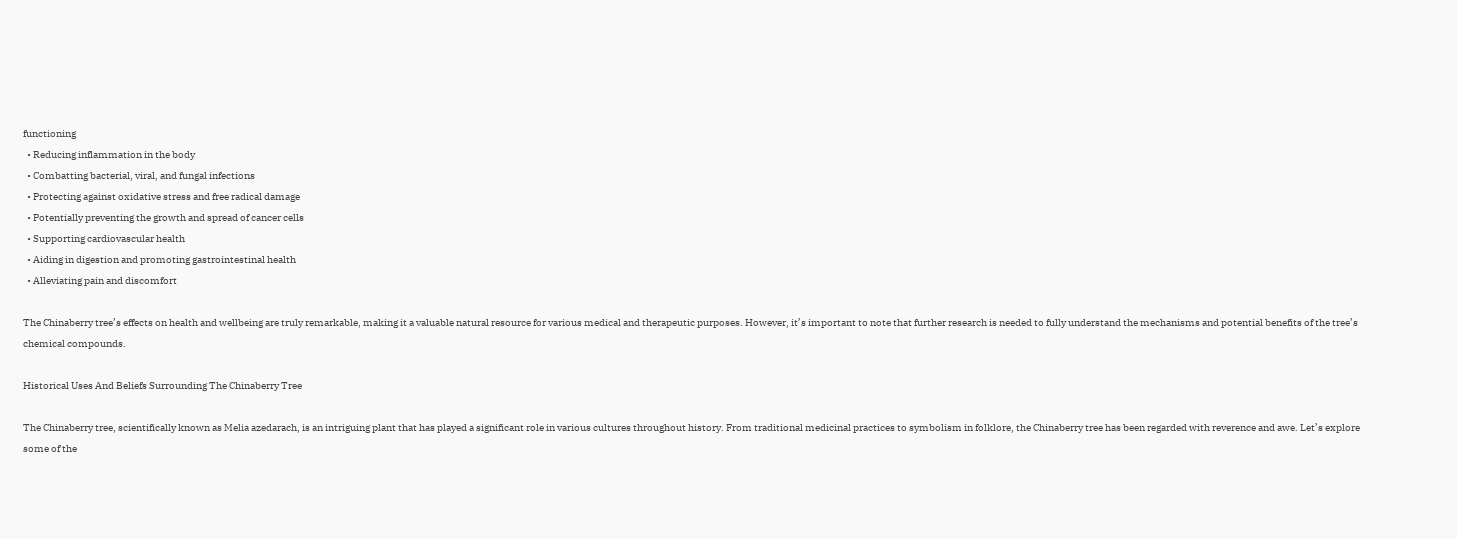functioning
  • Reducing inflammation in the body
  • Combatting bacterial, viral, and fungal infections
  • Protecting against oxidative stress and free radical damage
  • Potentially preventing the growth and spread of cancer cells
  • Supporting cardiovascular health
  • Aiding in digestion and promoting gastrointestinal health
  • Alleviating pain and discomfort

The Chinaberry tree’s effects on health and wellbeing are truly remarkable, making it a valuable natural resource for various medical and therapeutic purposes. However, it’s important to note that further research is needed to fully understand the mechanisms and potential benefits of the tree’s chemical compounds.

Historical Uses And Beliefs Surrounding The Chinaberry Tree

The Chinaberry tree, scientifically known as Melia azedarach, is an intriguing plant that has played a significant role in various cultures throughout history. From traditional medicinal practices to symbolism in folklore, the Chinaberry tree has been regarded with reverence and awe. Let’s explore some of the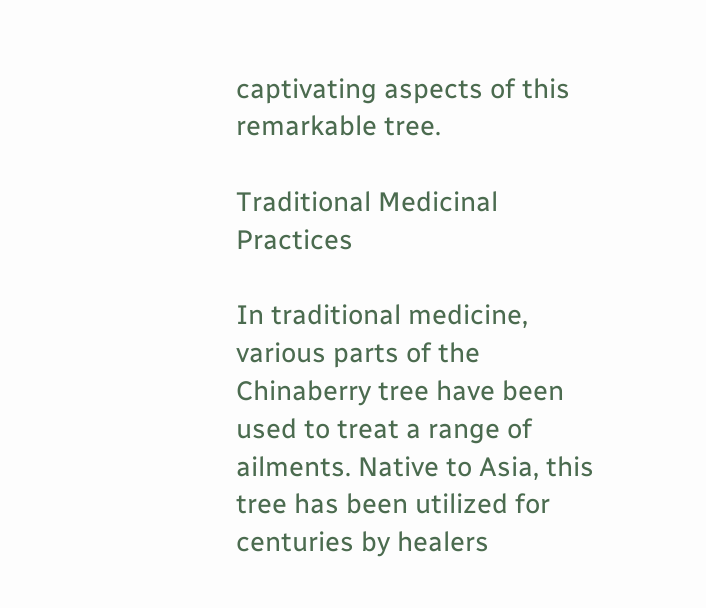captivating aspects of this remarkable tree.

Traditional Medicinal Practices

In traditional medicine, various parts of the Chinaberry tree have been used to treat a range of ailments. Native to Asia, this tree has been utilized for centuries by healers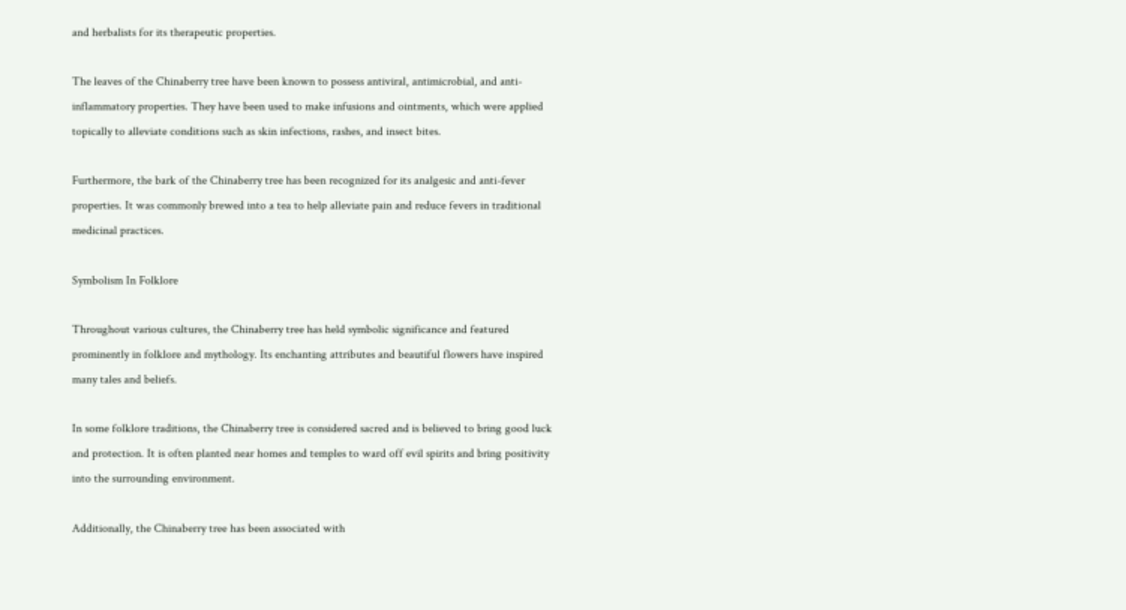and herbalists for its therapeutic properties.

The leaves of the Chinaberry tree have been known to possess antiviral, antimicrobial, and anti-inflammatory properties. They have been used to make infusions and ointments, which were applied topically to alleviate conditions such as skin infections, rashes, and insect bites.

Furthermore, the bark of the Chinaberry tree has been recognized for its analgesic and anti-fever properties. It was commonly brewed into a tea to help alleviate pain and reduce fevers in traditional medicinal practices.

Symbolism In Folklore

Throughout various cultures, the Chinaberry tree has held symbolic significance and featured prominently in folklore and mythology. Its enchanting attributes and beautiful flowers have inspired many tales and beliefs.

In some folklore traditions, the Chinaberry tree is considered sacred and is believed to bring good luck and protection. It is often planted near homes and temples to ward off evil spirits and bring positivity into the surrounding environment.

Additionally, the Chinaberry tree has been associated with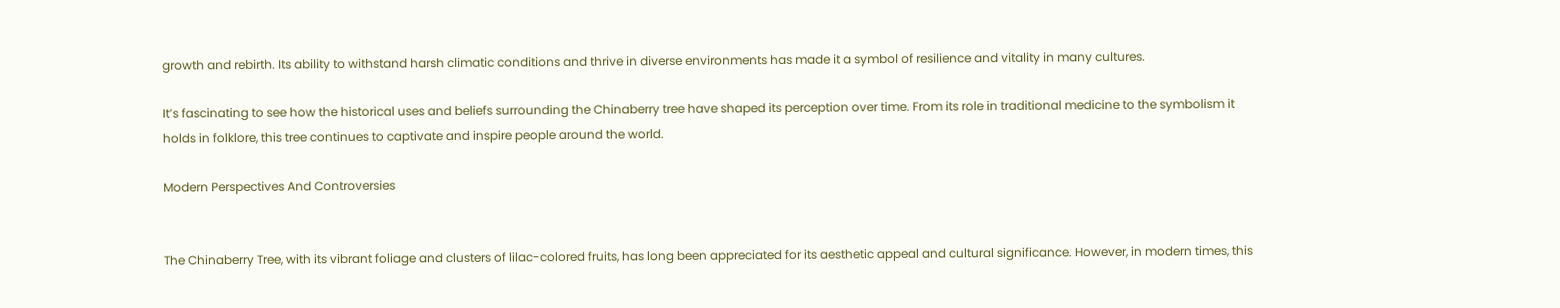growth and rebirth. Its ability to withstand harsh climatic conditions and thrive in diverse environments has made it a symbol of resilience and vitality in many cultures.

It’s fascinating to see how the historical uses and beliefs surrounding the Chinaberry tree have shaped its perception over time. From its role in traditional medicine to the symbolism it holds in folklore, this tree continues to captivate and inspire people around the world.

Modern Perspectives And Controversies


The Chinaberry Tree, with its vibrant foliage and clusters of lilac-colored fruits, has long been appreciated for its aesthetic appeal and cultural significance. However, in modern times, this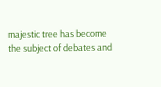majestic tree has become the subject of debates and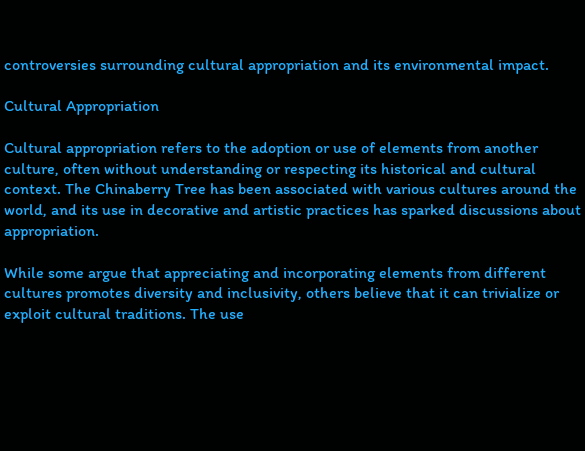controversies surrounding cultural appropriation and its environmental impact.

Cultural Appropriation

Cultural appropriation refers to the adoption or use of elements from another culture, often without understanding or respecting its historical and cultural context. The Chinaberry Tree has been associated with various cultures around the world, and its use in decorative and artistic practices has sparked discussions about appropriation.

While some argue that appreciating and incorporating elements from different cultures promotes diversity and inclusivity, others believe that it can trivialize or exploit cultural traditions. The use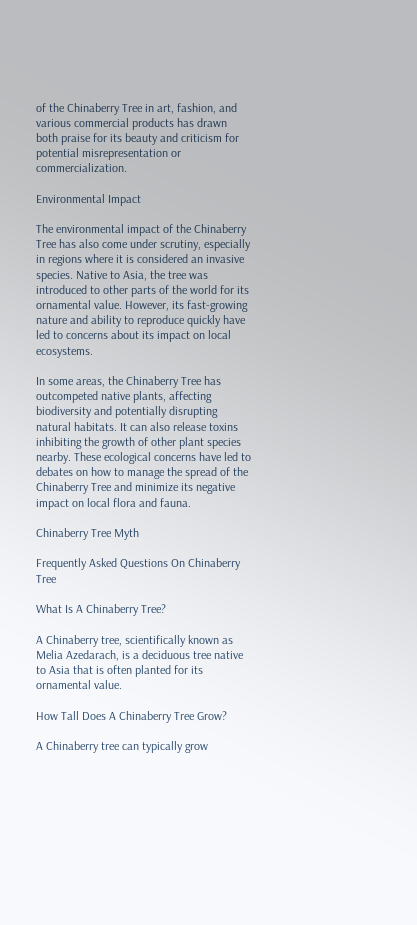of the Chinaberry Tree in art, fashion, and various commercial products has drawn both praise for its beauty and criticism for potential misrepresentation or commercialization.

Environmental Impact

The environmental impact of the Chinaberry Tree has also come under scrutiny, especially in regions where it is considered an invasive species. Native to Asia, the tree was introduced to other parts of the world for its ornamental value. However, its fast-growing nature and ability to reproduce quickly have led to concerns about its impact on local ecosystems.

In some areas, the Chinaberry Tree has outcompeted native plants, affecting biodiversity and potentially disrupting natural habitats. It can also release toxins inhibiting the growth of other plant species nearby. These ecological concerns have led to debates on how to manage the spread of the Chinaberry Tree and minimize its negative impact on local flora and fauna.

Chinaberry Tree Myth

Frequently Asked Questions On Chinaberry Tree

What Is A Chinaberry Tree?

A Chinaberry tree, scientifically known as Melia Azedarach, is a deciduous tree native to Asia that is often planted for its ornamental value.

How Tall Does A Chinaberry Tree Grow?

A Chinaberry tree can typically grow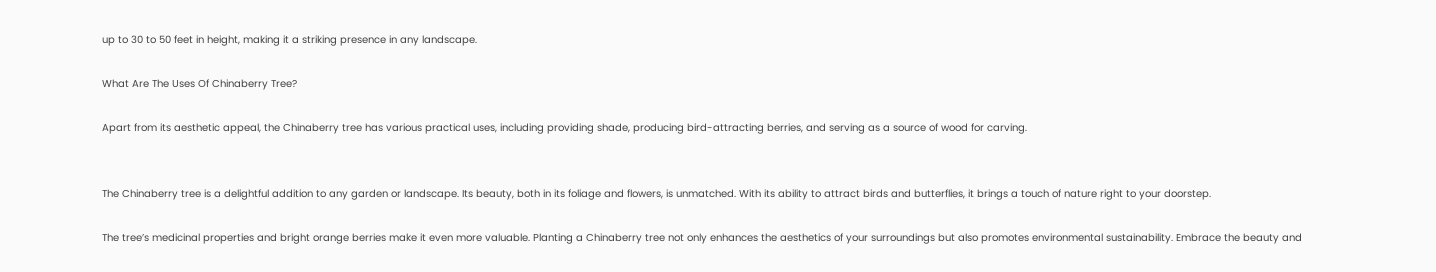up to 30 to 50 feet in height, making it a striking presence in any landscape.

What Are The Uses Of Chinaberry Tree?

Apart from its aesthetic appeal, the Chinaberry tree has various practical uses, including providing shade, producing bird-attracting berries, and serving as a source of wood for carving.


The Chinaberry tree is a delightful addition to any garden or landscape. Its beauty, both in its foliage and flowers, is unmatched. With its ability to attract birds and butterflies, it brings a touch of nature right to your doorstep.

The tree’s medicinal properties and bright orange berries make it even more valuable. Planting a Chinaberry tree not only enhances the aesthetics of your surroundings but also promotes environmental sustainability. Embrace the beauty and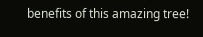benefits of this amazing tree!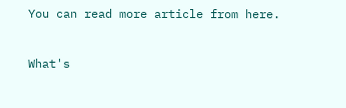You can read more article from here.


What's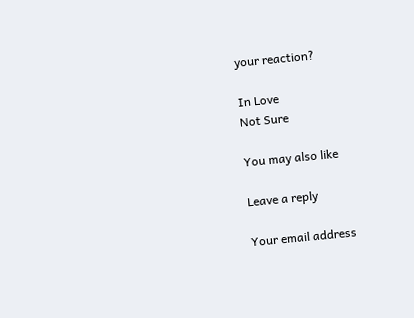your reaction?

In Love
Not Sure

You may also like

Leave a reply

Your email address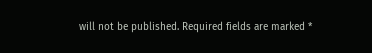will not be published. Required fields are marked *